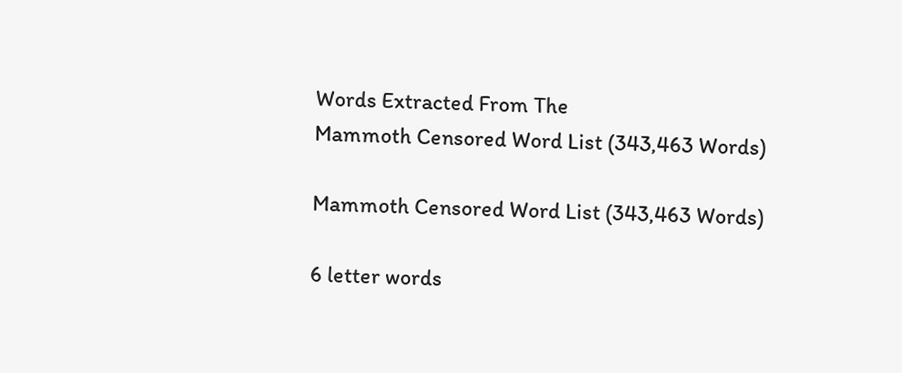Words Extracted From The
Mammoth Censored Word List (343,463 Words)

Mammoth Censored Word List (343,463 Words)

6 letter words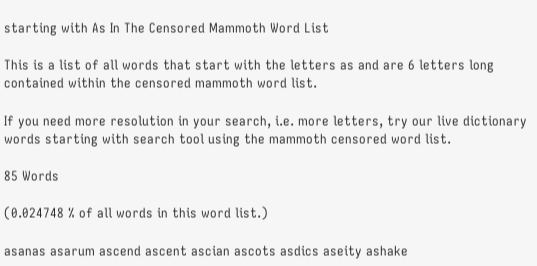starting with As In The Censored Mammoth Word List

This is a list of all words that start with the letters as and are 6 letters long contained within the censored mammoth word list.

If you need more resolution in your search, i.e. more letters, try our live dictionary words starting with search tool using the mammoth censored word list.

85 Words

(0.024748 % of all words in this word list.)

asanas asarum ascend ascent ascian ascots asdics aseity ashake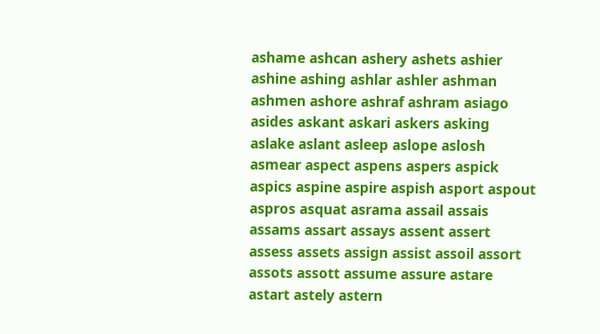ashame ashcan ashery ashets ashier ashine ashing ashlar ashler ashman ashmen ashore ashraf ashram asiago asides askant askari askers asking aslake aslant asleep aslope aslosh asmear aspect aspens aspers aspick aspics aspine aspire aspish asport aspout aspros asquat asrama assail assais assams assart assays assent assert assess assets assign assist assoil assort assots assott assume assure astare astart astely astern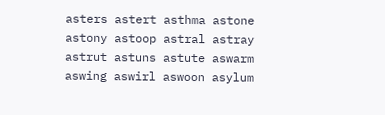asters astert asthma astone astony astoop astral astray astrut astuns astute aswarm aswing aswirl aswoon asylum